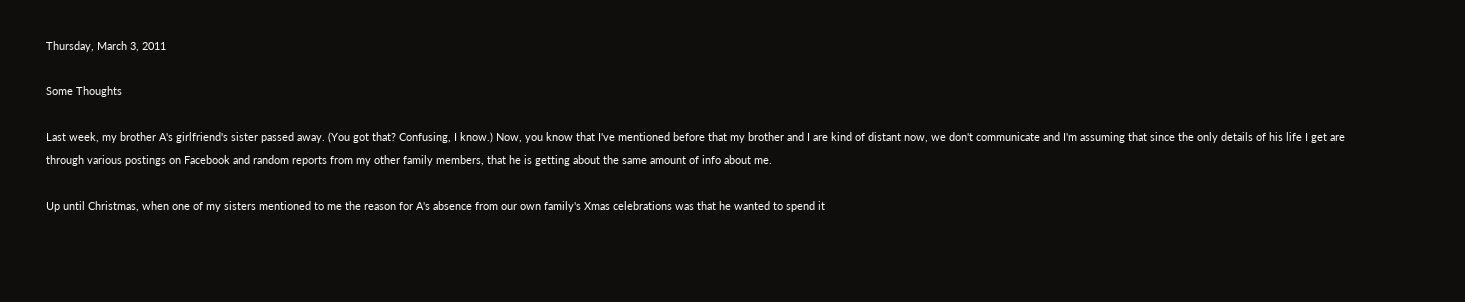Thursday, March 3, 2011

Some Thoughts

Last week, my brother A's girlfriend's sister passed away. (You got that? Confusing, I know.) Now, you know that I've mentioned before that my brother and I are kind of distant now, we don't communicate and I'm assuming that since the only details of his life I get are through various postings on Facebook and random reports from my other family members, that he is getting about the same amount of info about me.

Up until Christmas, when one of my sisters mentioned to me the reason for A's absence from our own family's Xmas celebrations was that he wanted to spend it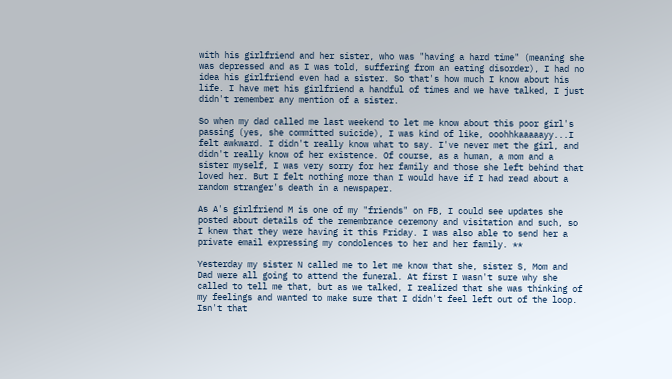with his girlfriend and her sister, who was "having a hard time" (meaning she was depressed and as I was told, suffering from an eating disorder), I had no idea his girlfriend even had a sister. So that's how much I know about his life. I have met his girlfriend a handful of times and we have talked, I just didn't remember any mention of a sister.

So when my dad called me last weekend to let me know about this poor girl's passing (yes, she committed suicide), I was kind of like, ooohhkaaaaayy...I felt awkward. I didn't really know what to say. I've never met the girl, and didn't really know of her existence. Of course, as a human, a mom and a sister myself, I was very sorry for her family and those she left behind that loved her. But I felt nothing more than I would have if I had read about a random stranger's death in a newspaper.

As A's girlfriend M is one of my "friends" on FB, I could see updates she posted about details of the remembrance ceremony and visitation and such, so I knew that they were having it this Friday. I was also able to send her a private email expressing my condolences to her and her family. **

Yesterday my sister N called me to let me know that she, sister S, Mom and Dad were all going to attend the funeral. At first I wasn't sure why she called to tell me that, but as we talked, I realized that she was thinking of my feelings and wanted to make sure that I didn't feel left out of the loop. Isn't that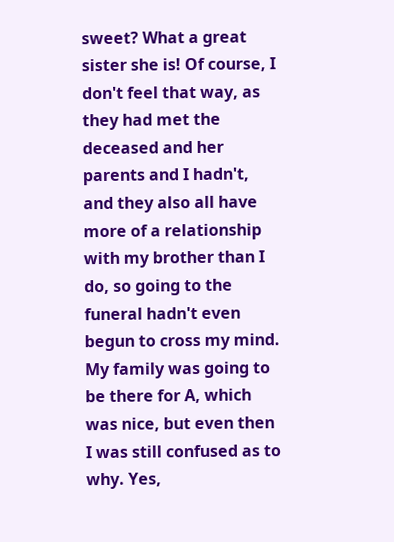sweet? What a great sister she is! Of course, I don't feel that way, as they had met the deceased and her parents and I hadn't, and they also all have more of a relationship with my brother than I do, so going to the funeral hadn't even begun to cross my mind. My family was going to be there for A, which was nice, but even then I was still confused as to why. Yes,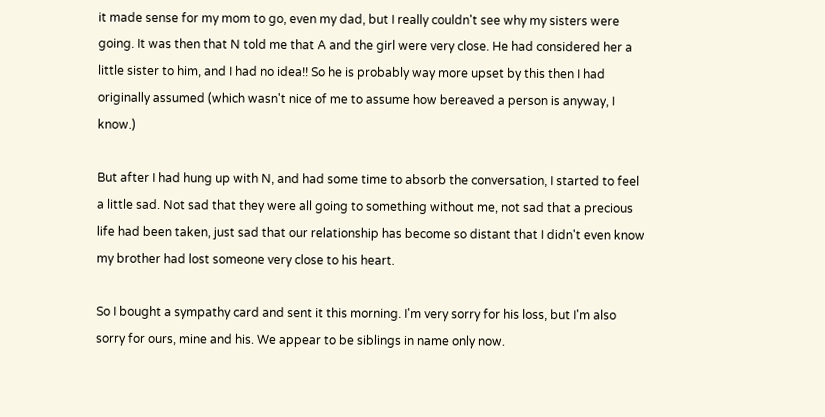it made sense for my mom to go, even my dad, but I really couldn't see why my sisters were going. It was then that N told me that A and the girl were very close. He had considered her a little sister to him, and I had no idea!! So he is probably way more upset by this then I had originally assumed (which wasn't nice of me to assume how bereaved a person is anyway, I know.)

But after I had hung up with N, and had some time to absorb the conversation, I started to feel a little sad. Not sad that they were all going to something without me, not sad that a precious life had been taken, just sad that our relationship has become so distant that I didn't even know my brother had lost someone very close to his heart.

So I bought a sympathy card and sent it this morning. I'm very sorry for his loss, but I'm also sorry for ours, mine and his. We appear to be siblings in name only now.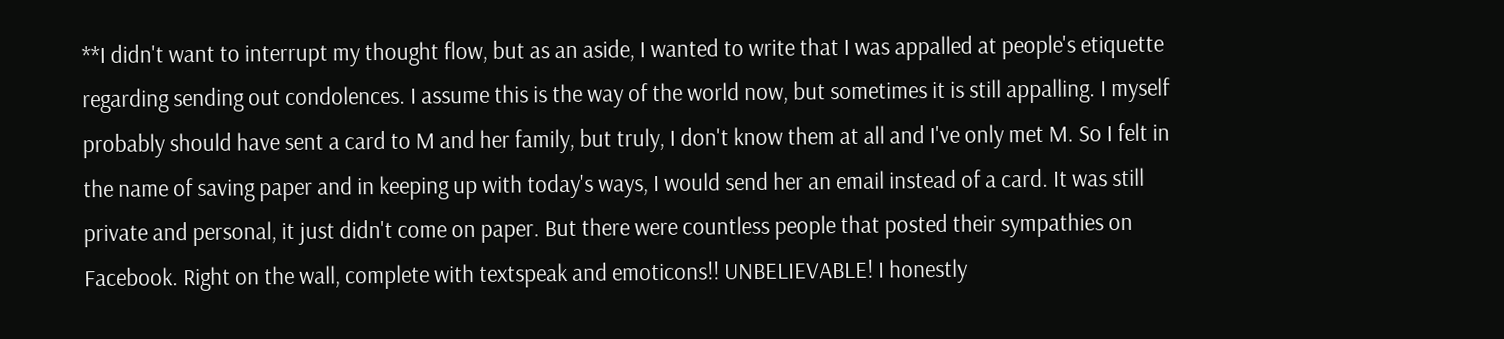**I didn't want to interrupt my thought flow, but as an aside, I wanted to write that I was appalled at people's etiquette regarding sending out condolences. I assume this is the way of the world now, but sometimes it is still appalling. I myself probably should have sent a card to M and her family, but truly, I don't know them at all and I've only met M. So I felt in the name of saving paper and in keeping up with today's ways, I would send her an email instead of a card. It was still private and personal, it just didn't come on paper. But there were countless people that posted their sympathies on Facebook. Right on the wall, complete with textspeak and emoticons!! UNBELIEVABLE! I honestly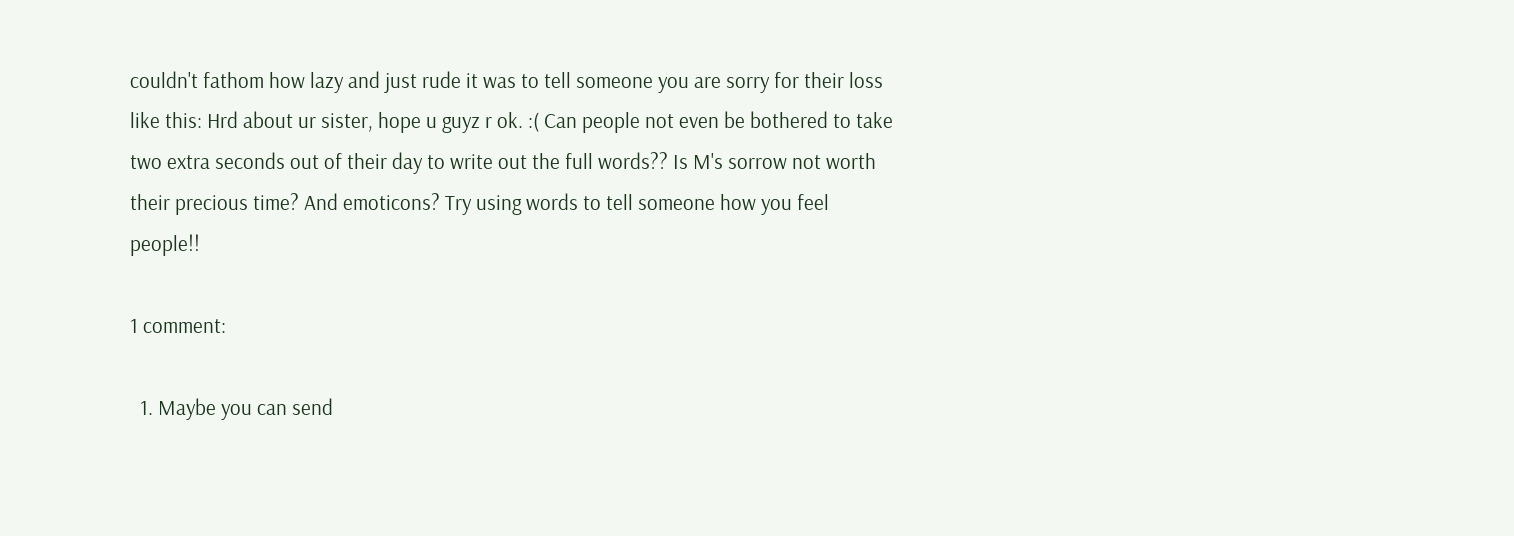couldn't fathom how lazy and just rude it was to tell someone you are sorry for their loss like this: Hrd about ur sister, hope u guyz r ok. :( Can people not even be bothered to take two extra seconds out of their day to write out the full words?? Is M's sorrow not worth their precious time? And emoticons? Try using words to tell someone how you feel people!!

1 comment:

  1. Maybe you can send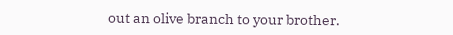out an olive branch to your brother.